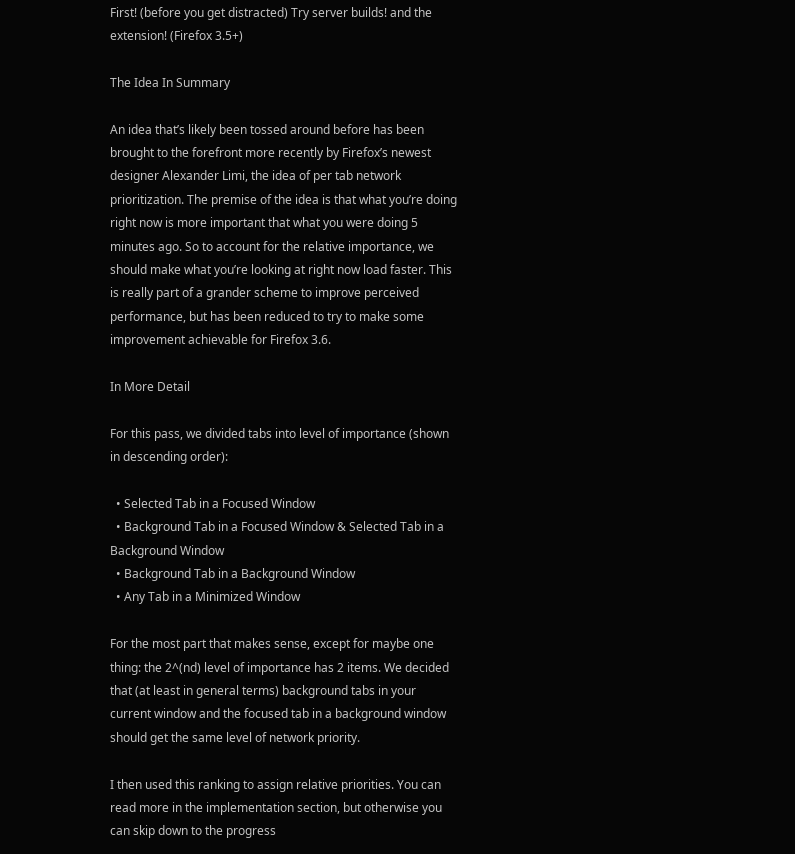First! (before you get distracted) Try server builds! and the extension! (Firefox 3.5+)

The Idea In Summary

An idea that’s likely been tossed around before has been brought to the forefront more recently by Firefox’s newest designer Alexander Limi, the idea of per tab network prioritization. The premise of the idea is that what you’re doing right now is more important that what you were doing 5 minutes ago. So to account for the relative importance, we should make what you’re looking at right now load faster. This is really part of a grander scheme to improve perceived performance, but has been reduced to try to make some improvement achievable for Firefox 3.6.

In More Detail

For this pass, we divided tabs into level of importance (shown in descending order):

  • Selected Tab in a Focused Window
  • Background Tab in a Focused Window & Selected Tab in a Background Window
  • Background Tab in a Background Window
  • Any Tab in a Minimized Window

For the most part that makes sense, except for maybe one thing: the 2^(nd) level of importance has 2 items. We decided that (at least in general terms) background tabs in your current window and the focused tab in a background window should get the same level of network priority.

I then used this ranking to assign relative priorities. You can read more in the implementation section, but otherwise you can skip down to the progress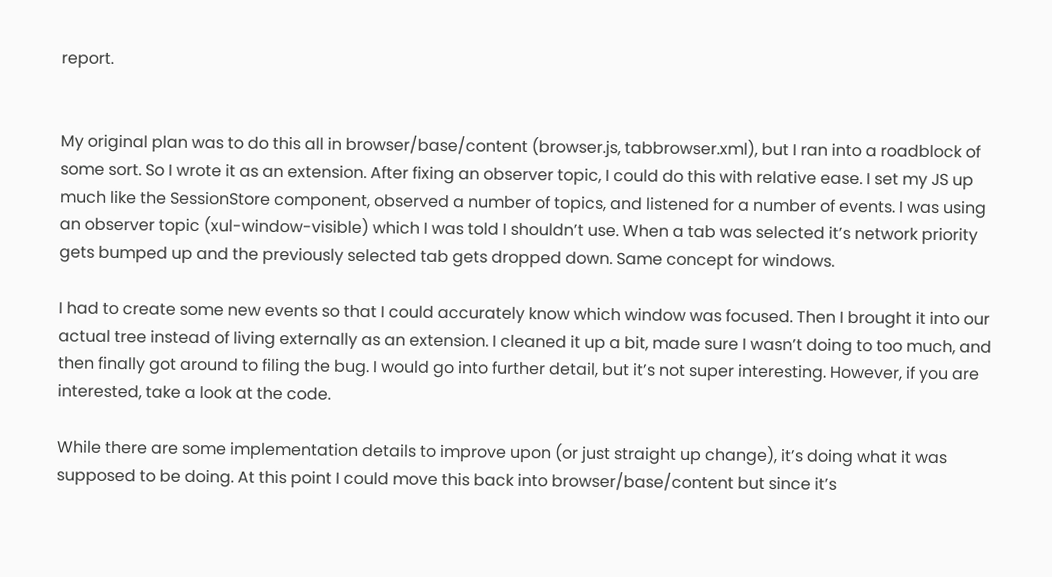report.


My original plan was to do this all in browser/base/content (browser.js, tabbrowser.xml), but I ran into a roadblock of some sort. So I wrote it as an extension. After fixing an observer topic, I could do this with relative ease. I set my JS up much like the SessionStore component, observed a number of topics, and listened for a number of events. I was using an observer topic (xul-window-visible) which I was told I shouldn’t use. When a tab was selected it’s network priority gets bumped up and the previously selected tab gets dropped down. Same concept for windows.

I had to create some new events so that I could accurately know which window was focused. Then I brought it into our actual tree instead of living externally as an extension. I cleaned it up a bit, made sure I wasn’t doing to too much, and then finally got around to filing the bug. I would go into further detail, but it’s not super interesting. However, if you are interested, take a look at the code.

While there are some implementation details to improve upon (or just straight up change), it’s doing what it was supposed to be doing. At this point I could move this back into browser/base/content but since it’s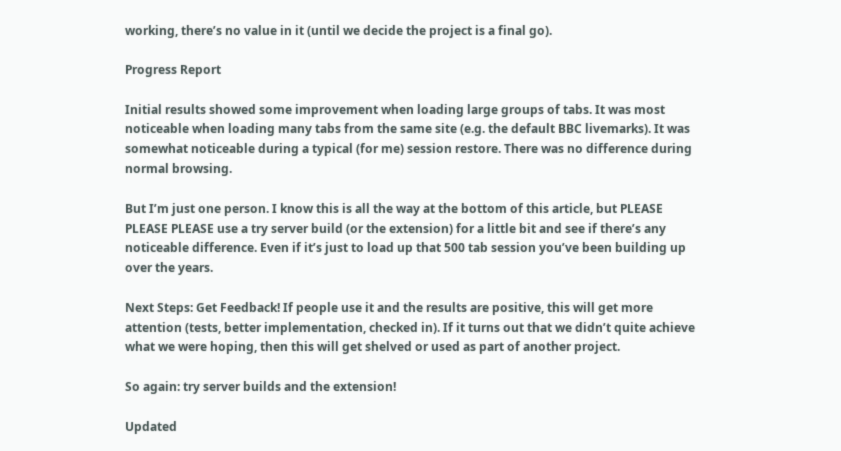working, there’s no value in it (until we decide the project is a final go).

Progress Report

Initial results showed some improvement when loading large groups of tabs. It was most noticeable when loading many tabs from the same site (e.g. the default BBC livemarks). It was somewhat noticeable during a typical (for me) session restore. There was no difference during normal browsing.

But I’m just one person. I know this is all the way at the bottom of this article, but PLEASE PLEASE PLEASE use a try server build (or the extension) for a little bit and see if there’s any noticeable difference. Even if it’s just to load up that 500 tab session you’ve been building up over the years.

Next Steps: Get Feedback! If people use it and the results are positive, this will get more attention (tests, better implementation, checked in). If it turns out that we didn’t quite achieve what we were hoping, then this will get shelved or used as part of another project.

So again: try server builds and the extension!

Updated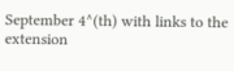September 4^(th) with links to the extension